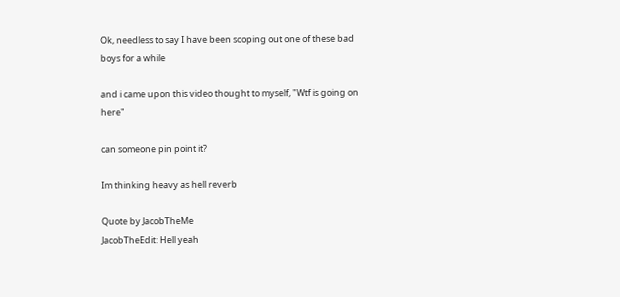Ok, needless to say I have been scoping out one of these bad boys for a while

and i came upon this video thought to myself, "Wtf is going on here"

can someone pin point it?

Im thinking heavy as hell reverb

Quote by JacobTheMe
JacobTheEdit: Hell yeah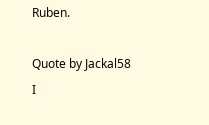Ruben.

Quote by Jackal58
I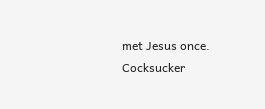met Jesus once. Cocksucker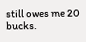still owes me 20 bucks.